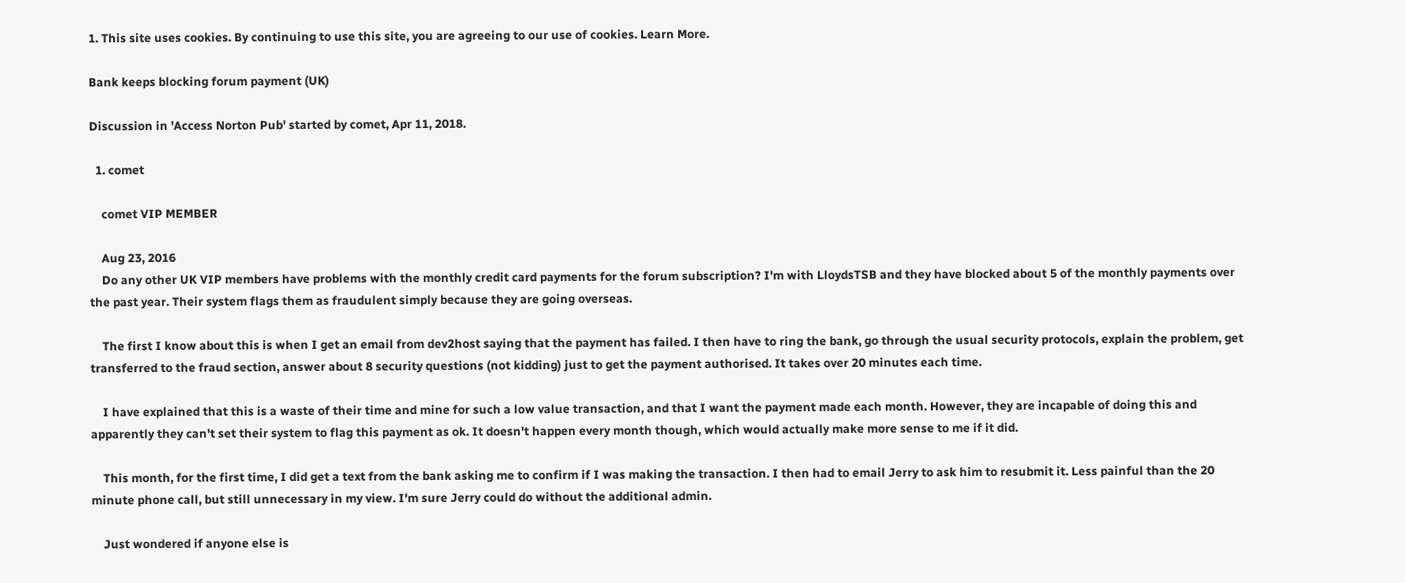1. This site uses cookies. By continuing to use this site, you are agreeing to our use of cookies. Learn More.

Bank keeps blocking forum payment (UK)

Discussion in 'Access Norton Pub' started by comet, Apr 11, 2018.

  1. comet

    comet VIP MEMBER

    Aug 23, 2016
    Do any other UK VIP members have problems with the monthly credit card payments for the forum subscription? I'm with LloydsTSB and they have blocked about 5 of the monthly payments over the past year. Their system flags them as fraudulent simply because they are going overseas.

    The first I know about this is when I get an email from dev2host saying that the payment has failed. I then have to ring the bank, go through the usual security protocols, explain the problem, get transferred to the fraud section, answer about 8 security questions (not kidding) just to get the payment authorised. It takes over 20 minutes each time.

    I have explained that this is a waste of their time and mine for such a low value transaction, and that I want the payment made each month. However, they are incapable of doing this and apparently they can't set their system to flag this payment as ok. It doesn't happen every month though, which would actually make more sense to me if it did.

    This month, for the first time, I did get a text from the bank asking me to confirm if I was making the transaction. I then had to email Jerry to ask him to resubmit it. Less painful than the 20 minute phone call, but still unnecessary in my view. I'm sure Jerry could do without the additional admin.

    Just wondered if anyone else is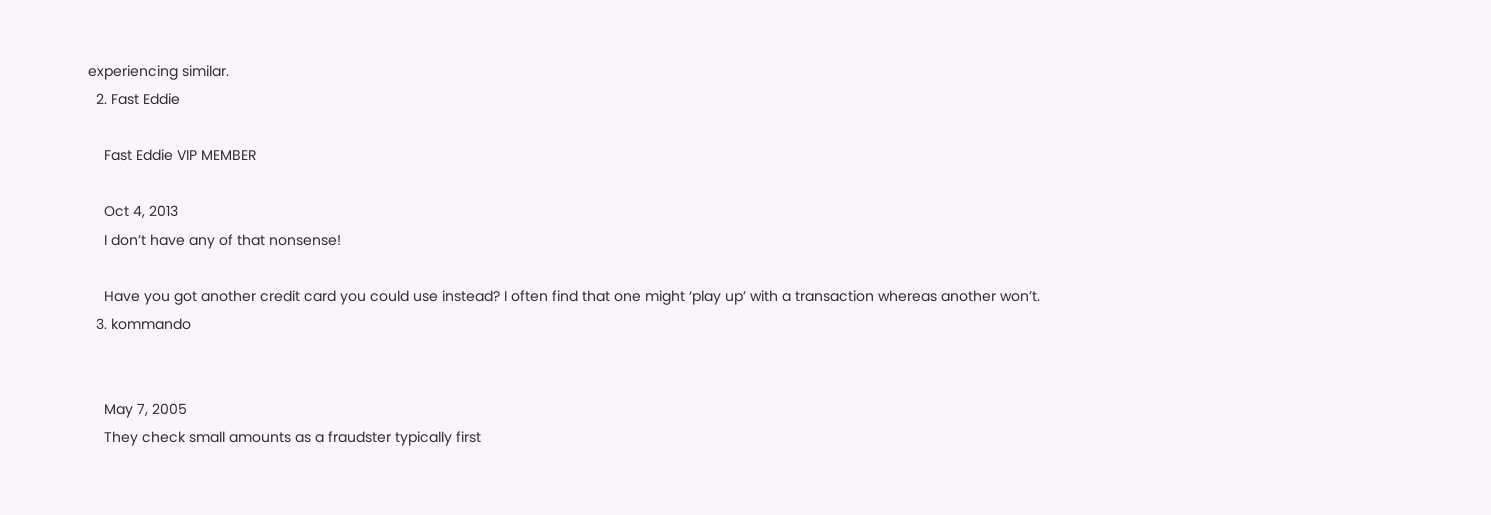experiencing similar.
  2. Fast Eddie

    Fast Eddie VIP MEMBER

    Oct 4, 2013
    I don’t have any of that nonsense!

    Have you got another credit card you could use instead? I often find that one might ‘play up’ with a transaction whereas another won’t.
  3. kommando


    May 7, 2005
    They check small amounts as a fraudster typically first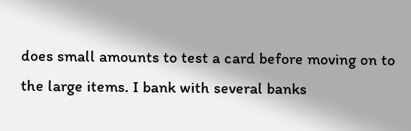does small amounts to test a card before moving on to the large items. I bank with several banks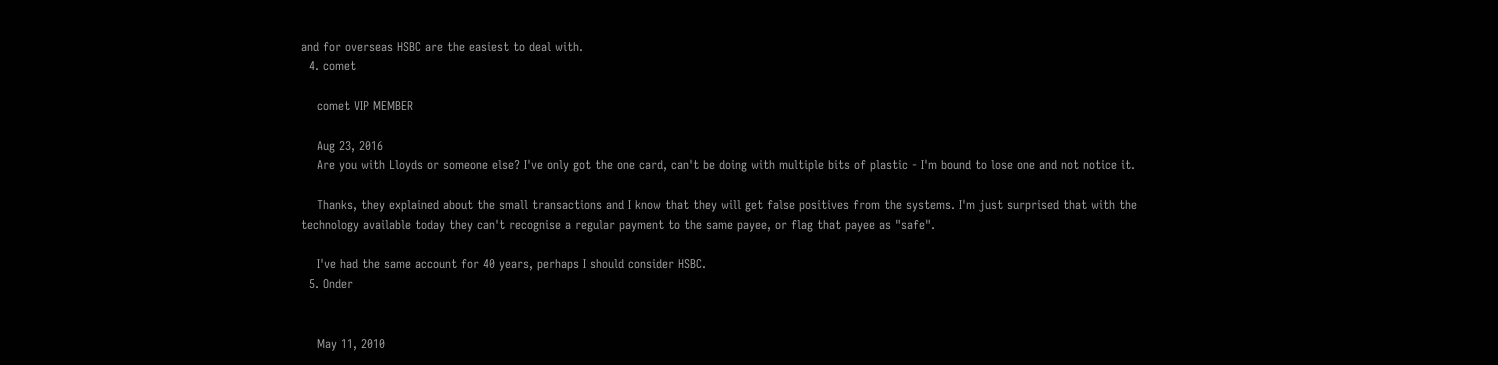and for overseas HSBC are the easiest to deal with.
  4. comet

    comet VIP MEMBER

    Aug 23, 2016
    Are you with Lloyds or someone else? I've only got the one card, can't be doing with multiple bits of plastic - I'm bound to lose one and not notice it.

    Thanks, they explained about the small transactions and I know that they will get false positives from the systems. I'm just surprised that with the technology available today they can't recognise a regular payment to the same payee, or flag that payee as "safe".

    I've had the same account for 40 years, perhaps I should consider HSBC.
  5. Onder


    May 11, 2010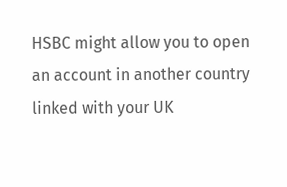HSBC might allow you to open an account in another country linked with your UK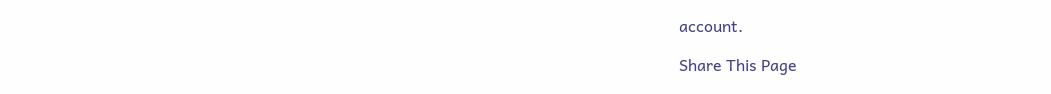account.

Share This Page